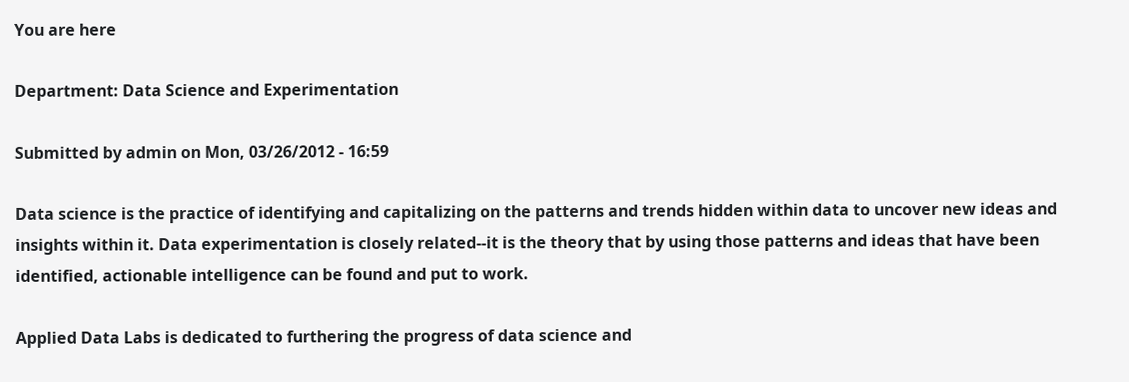You are here

Department: Data Science and Experimentation

Submitted by admin on Mon, 03/26/2012 - 16:59

Data science is the practice of identifying and capitalizing on the patterns and trends hidden within data to uncover new ideas and insights within it. Data experimentation is closely related--it is the theory that by using those patterns and ideas that have been identified, actionable intelligence can be found and put to work.

Applied Data Labs is dedicated to furthering the progress of data science and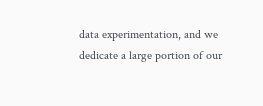data experimentation, and we dedicate a large portion of our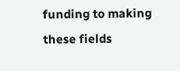funding to making these fields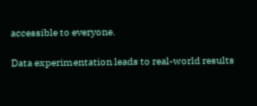accessible to everyone.

Data experimentation leads to real-world results